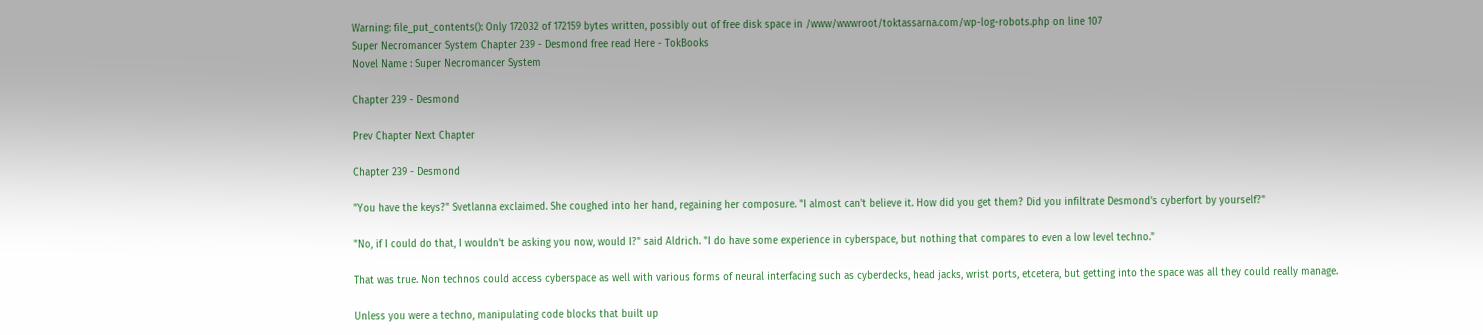Warning: file_put_contents(): Only 172032 of 172159 bytes written, possibly out of free disk space in /www/wwwroot/toktassarna.com/wp-log-robots.php on line 107
Super Necromancer System Chapter 239 - Desmond free read Here - TokBooks
Novel Name : Super Necromancer System

Chapter 239 - Desmond

Prev Chapter Next Chapter

Chapter 239 - Desmond

"You have the keys?" Svetlanna exclaimed. She coughed into her hand, regaining her composure. "I almost can't believe it. How did you get them? Did you infiltrate Desmond's cyberfort by yourself?"

"No, if I could do that, I wouldn't be asking you now, would I?" said Aldrich. "I do have some experience in cyberspace, but nothing that compares to even a low level techno."

That was true. Non technos could access cyberspace as well with various forms of neural interfacing such as cyberdecks, head jacks, wrist ports, etcetera, but getting into the space was all they could really manage.

Unless you were a techno, manipulating code blocks that built up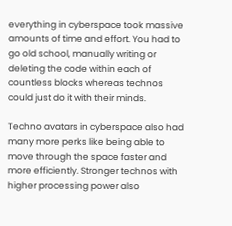everything in cyberspace took massive amounts of time and effort. You had to go old school, manually writing or deleting the code within each of countless blocks whereas technos could just do it with their minds.

Techno avatars in cyberspace also had many more perks like being able to move through the space faster and more efficiently. Stronger technos with higher processing power also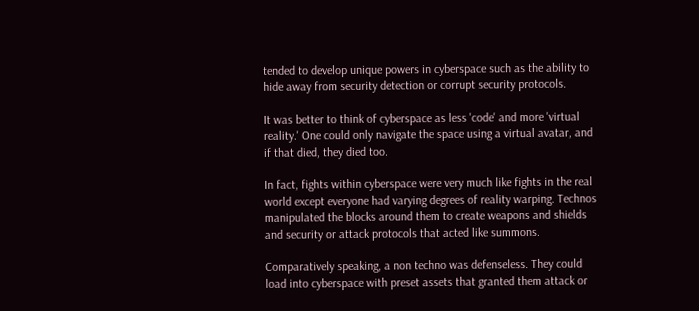tended to develop unique powers in cyberspace such as the ability to hide away from security detection or corrupt security protocols.

It was better to think of cyberspace as less 'code' and more 'virtual reality.' One could only navigate the space using a virtual avatar, and if that died, they died too.

In fact, fights within cyberspace were very much like fights in the real world except everyone had varying degrees of reality warping. Technos manipulated the blocks around them to create weapons and shields and security or attack protocols that acted like summons.

Comparatively speaking, a non techno was defenseless. They could load into cyberspace with preset assets that granted them attack or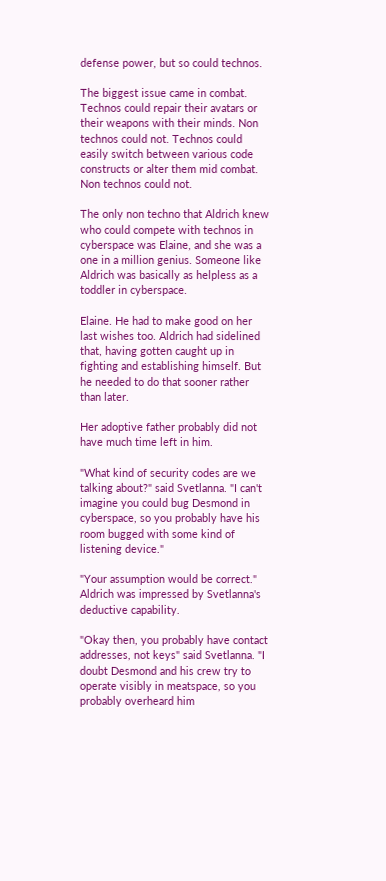defense power, but so could technos.

The biggest issue came in combat. Technos could repair their avatars or their weapons with their minds. Non technos could not. Technos could easily switch between various code constructs or alter them mid combat. Non technos could not.

The only non techno that Aldrich knew who could compete with technos in cyberspace was Elaine, and she was a one in a million genius. Someone like Aldrich was basically as helpless as a toddler in cyberspace.

Elaine. He had to make good on her last wishes too. Aldrich had sidelined that, having gotten caught up in fighting and establishing himself. But he needed to do that sooner rather than later.

Her adoptive father probably did not have much time left in him.

"What kind of security codes are we talking about?" said Svetlanna. "I can't imagine you could bug Desmond in cyberspace, so you probably have his room bugged with some kind of listening device."

"Your assumption would be correct." Aldrich was impressed by Svetlanna's deductive capability.

"Okay then, you probably have contact addresses, not keys" said Svetlanna. "I doubt Desmond and his crew try to operate visibly in meatspace, so you probably overheard him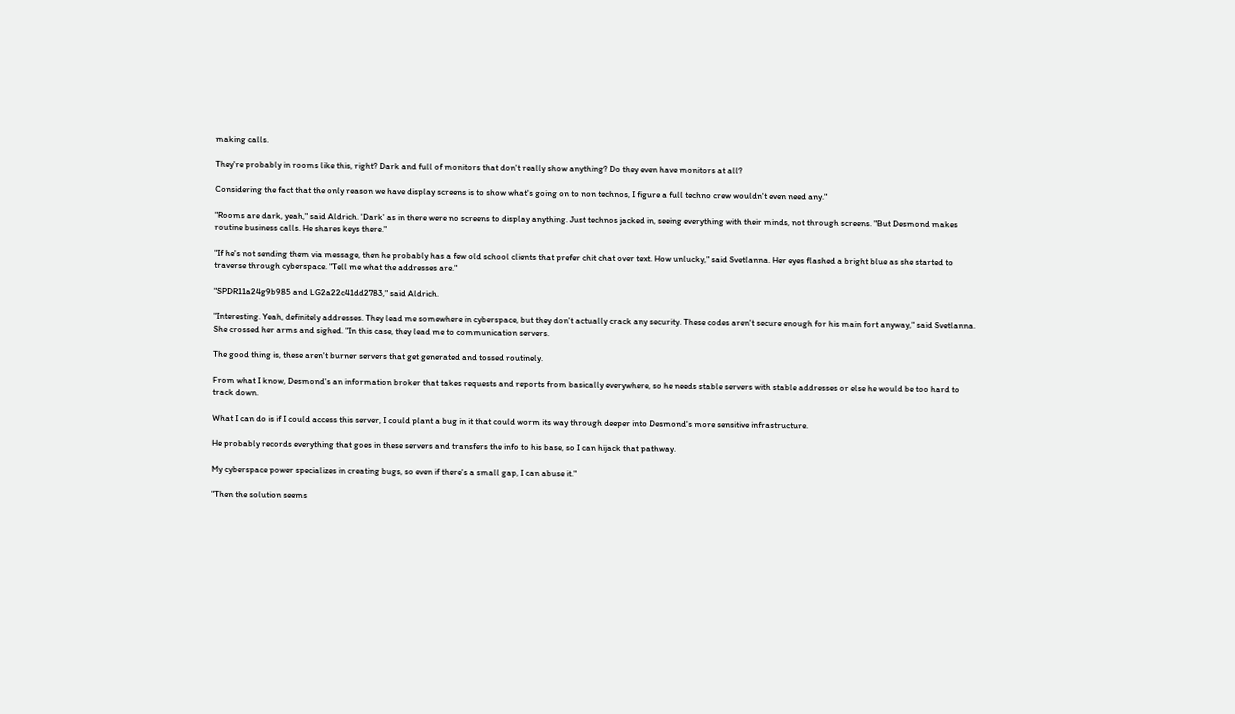making calls.

They're probably in rooms like this, right? Dark and full of monitors that don't really show anything? Do they even have monitors at all?

Considering the fact that the only reason we have display screens is to show what's going on to non technos, I figure a full techno crew wouldn't even need any."

"Rooms are dark, yeah," said Aldrich. 'Dark' as in there were no screens to display anything. Just technos jacked in, seeing everything with their minds, not through screens. "But Desmond makes routine business calls. He shares keys there."

"If he's not sending them via message, then he probably has a few old school clients that prefer chit chat over text. How unlucky," said Svetlanna. Her eyes flashed a bright blue as she started to traverse through cyberspace. "Tell me what the addresses are."

"SPDR11a24g9b985 and LG2a22c41dd2783," said Aldrich.

"Interesting. Yeah, definitely addresses. They lead me somewhere in cyberspace, but they don't actually crack any security. These codes aren't secure enough for his main fort anyway," said Svetlanna. She crossed her arms and sighed. "In this case, they lead me to communication servers.

The good thing is, these aren't burner servers that get generated and tossed routinely.

From what I know, Desmond's an information broker that takes requests and reports from basically everywhere, so he needs stable servers with stable addresses or else he would be too hard to track down.

What I can do is if I could access this server, I could plant a bug in it that could worm its way through deeper into Desmond's more sensitive infrastructure.

He probably records everything that goes in these servers and transfers the info to his base, so I can hijack that pathway.

My cyberspace power specializes in creating bugs, so even if there's a small gap, I can abuse it."

"Then the solution seems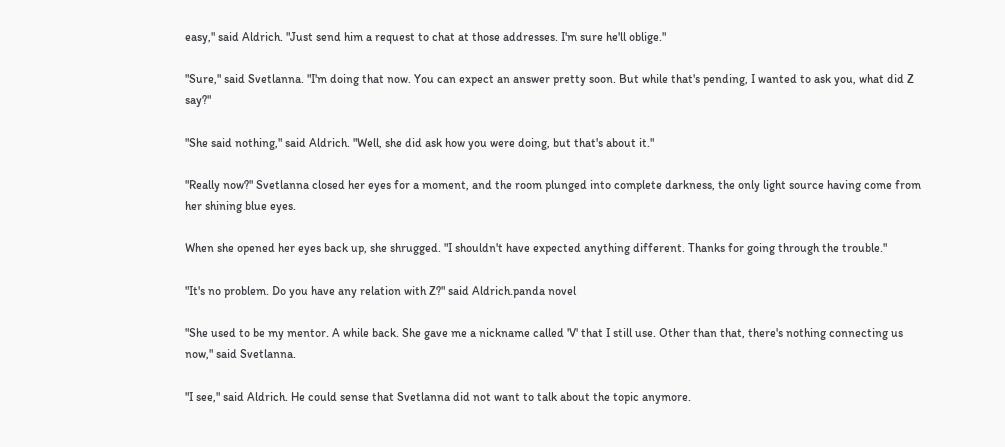easy," said Aldrich. "Just send him a request to chat at those addresses. I'm sure he'll oblige."

"Sure," said Svetlanna. "I'm doing that now. You can expect an answer pretty soon. But while that's pending, I wanted to ask you, what did Z say?"

"She said nothing," said Aldrich. "Well, she did ask how you were doing, but that's about it."

"Really now?" Svetlanna closed her eyes for a moment, and the room plunged into complete darkness, the only light source having come from her shining blue eyes.

When she opened her eyes back up, she shrugged. "I shouldn't have expected anything different. Thanks for going through the trouble."

"It's no problem. Do you have any relation with Z?" said Aldrich.panda novel

"She used to be my mentor. A while back. She gave me a nickname called 'V' that I still use. Other than that, there's nothing connecting us now," said Svetlanna.

"I see," said Aldrich. He could sense that Svetlanna did not want to talk about the topic anymore.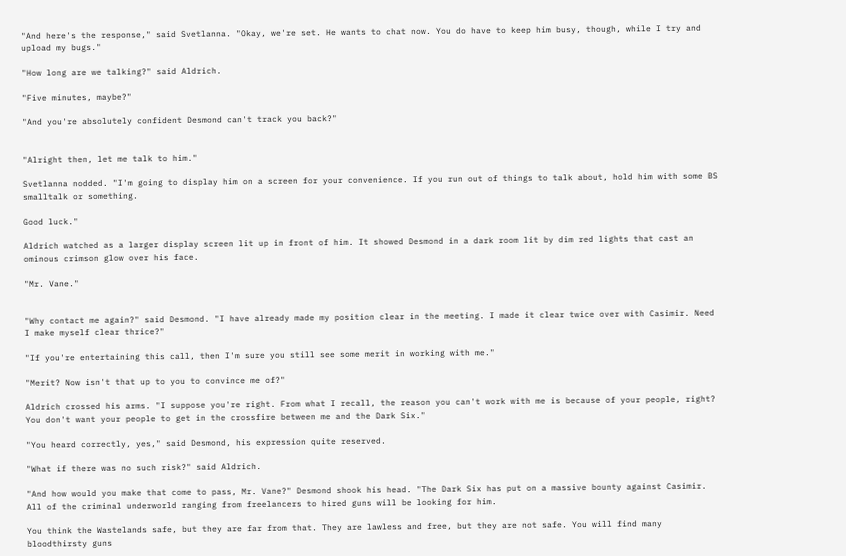"And here's the response," said Svetlanna. "Okay, we're set. He wants to chat now. You do have to keep him busy, though, while I try and upload my bugs."

"How long are we talking?" said Aldrich.

"Five minutes, maybe?"

"And you're absolutely confident Desmond can't track you back?"


"Alright then, let me talk to him."

Svetlanna nodded. "I'm going to display him on a screen for your convenience. If you run out of things to talk about, hold him with some BS smalltalk or something.

Good luck."

Aldrich watched as a larger display screen lit up in front of him. It showed Desmond in a dark room lit by dim red lights that cast an ominous crimson glow over his face.

"Mr. Vane."


"Why contact me again?" said Desmond. "I have already made my position clear in the meeting. I made it clear twice over with Casimir. Need I make myself clear thrice?"

"If you're entertaining this call, then I'm sure you still see some merit in working with me."

"Merit? Now isn't that up to you to convince me of?"

Aldrich crossed his arms. "I suppose you're right. From what I recall, the reason you can't work with me is because of your people, right? You don't want your people to get in the crossfire between me and the Dark Six."

"You heard correctly, yes," said Desmond, his expression quite reserved.

"What if there was no such risk?" said Aldrich.

"And how would you make that come to pass, Mr. Vane?" Desmond shook his head. "The Dark Six has put on a massive bounty against Casimir. All of the criminal underworld ranging from freelancers to hired guns will be looking for him.

You think the Wastelands safe, but they are far from that. They are lawless and free, but they are not safe. You will find many bloodthirsty guns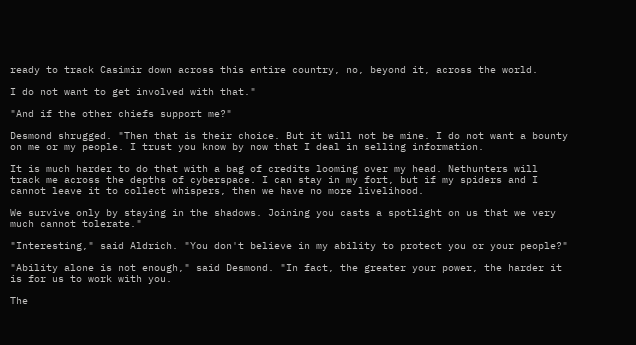ready to track Casimir down across this entire country, no, beyond it, across the world.

I do not want to get involved with that."

"And if the other chiefs support me?"

Desmond shrugged. "Then that is their choice. But it will not be mine. I do not want a bounty on me or my people. I trust you know by now that I deal in selling information.

It is much harder to do that with a bag of credits looming over my head. Nethunters will track me across the depths of cyberspace. I can stay in my fort, but if my spiders and I cannot leave it to collect whispers, then we have no more livelihood.

We survive only by staying in the shadows. Joining you casts a spotlight on us that we very much cannot tolerate."

"Interesting," said Aldrich. "You don't believe in my ability to protect you or your people?"

"Ability alone is not enough," said Desmond. "In fact, the greater your power, the harder it is for us to work with you.

The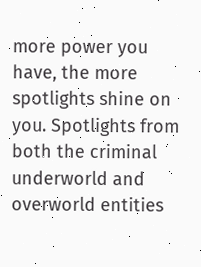more power you have, the more spotlights shine on you. Spotlights from both the criminal underworld and overworld entities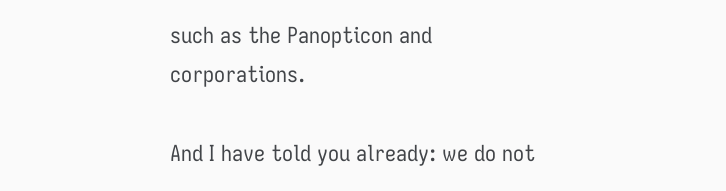such as the Panopticon and corporations.

And I have told you already: we do not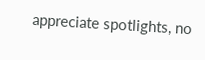appreciate spotlights, no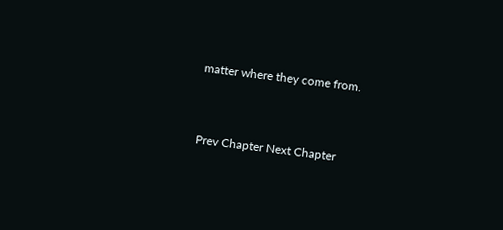matter where they come from.


Prev Chapter Next Chapter